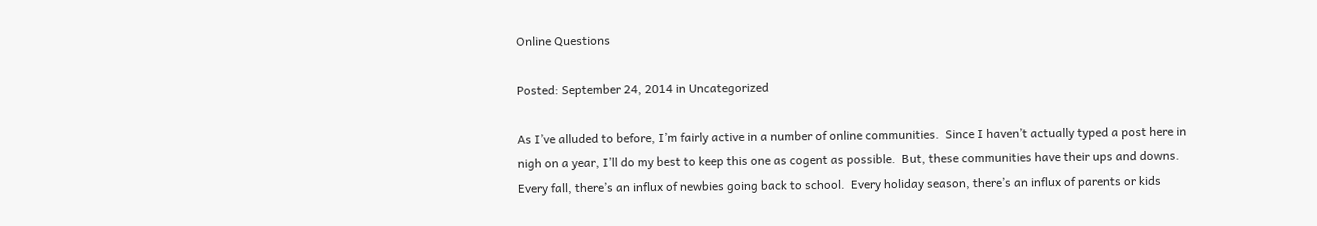Online Questions

Posted: September 24, 2014 in Uncategorized

As I’ve alluded to before, I’m fairly active in a number of online communities.  Since I haven’t actually typed a post here in nigh on a year, I’ll do my best to keep this one as cogent as possible.  But, these communities have their ups and downs.  Every fall, there’s an influx of newbies going back to school.  Every holiday season, there’s an influx of parents or kids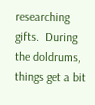researching gifts.  During the doldrums, things get a bit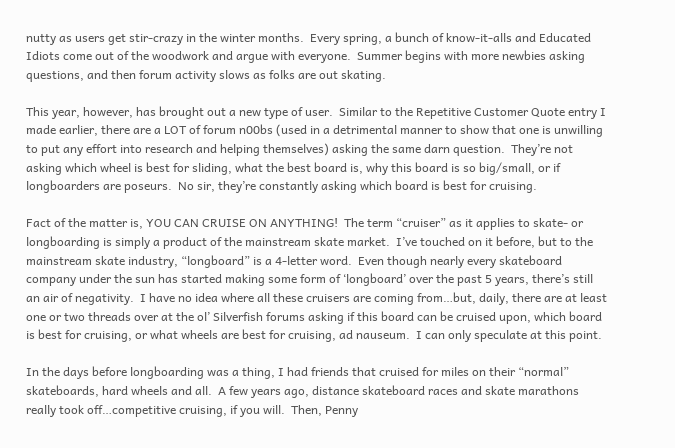nutty as users get stir-crazy in the winter months.  Every spring, a bunch of know-it-alls and Educated Idiots come out of the woodwork and argue with everyone.  Summer begins with more newbies asking questions, and then forum activity slows as folks are out skating.

This year, however, has brought out a new type of user.  Similar to the Repetitive Customer Quote entry I made earlier, there are a LOT of forum n00bs (used in a detrimental manner to show that one is unwilling to put any effort into research and helping themselves) asking the same darn question.  They’re not asking which wheel is best for sliding, what the best board is, why this board is so big/small, or if longboarders are poseurs.  No sir, they’re constantly asking which board is best for cruising.

Fact of the matter is, YOU CAN CRUISE ON ANYTHING!  The term “cruiser” as it applies to skate- or longboarding is simply a product of the mainstream skate market.  I’ve touched on it before, but to the mainstream skate industry, “longboard” is a 4-letter word.  Even though nearly every skateboard company under the sun has started making some form of ‘longboard’ over the past 5 years, there’s still an air of negativity.  I have no idea where all these cruisers are coming from…but, daily, there are at least one or two threads over at the ol’ Silverfish forums asking if this board can be cruised upon, which board is best for cruising, or what wheels are best for cruising, ad nauseum.  I can only speculate at this point.

In the days before longboarding was a thing, I had friends that cruised for miles on their “normal” skateboards, hard wheels and all.  A few years ago, distance skateboard races and skate marathons really took off…competitive cruising, if you will.  Then, Penny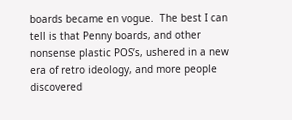boards became en vogue.  The best I can tell is that Penny boards, and other nonsense plastic POS’s, ushered in a new era of retro ideology, and more people discovered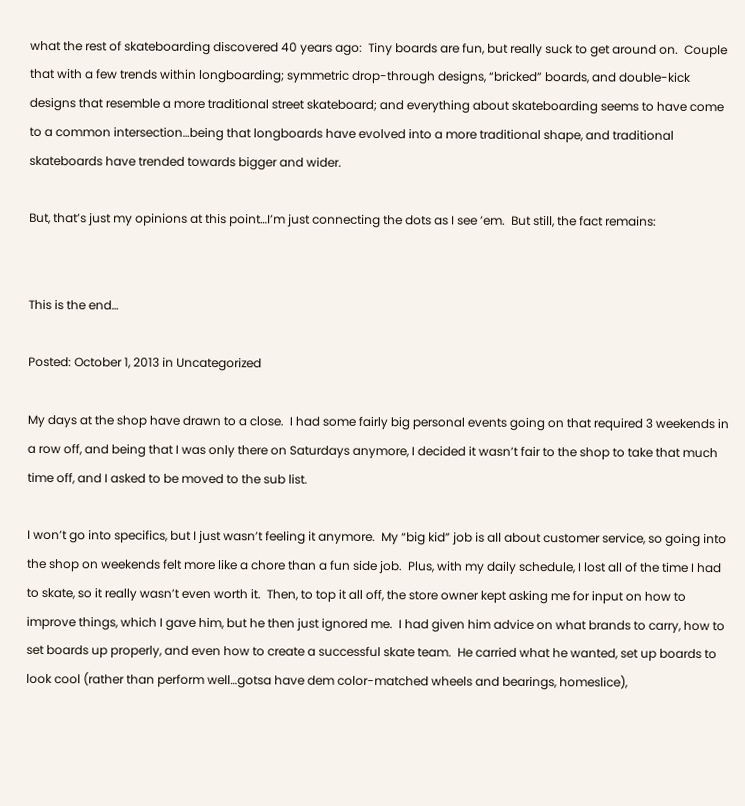what the rest of skateboarding discovered 40 years ago:  Tiny boards are fun, but really suck to get around on.  Couple that with a few trends within longboarding; symmetric drop-through designs, “bricked” boards, and double-kick designs that resemble a more traditional street skateboard; and everything about skateboarding seems to have come to a common intersection…being that longboards have evolved into a more traditional shape, and traditional skateboards have trended towards bigger and wider.

But, that’s just my opinions at this point…I’m just connecting the dots as I see ’em.  But still, the fact remains:


This is the end…

Posted: October 1, 2013 in Uncategorized

My days at the shop have drawn to a close.  I had some fairly big personal events going on that required 3 weekends in a row off, and being that I was only there on Saturdays anymore, I decided it wasn’t fair to the shop to take that much time off, and I asked to be moved to the sub list.

I won’t go into specifics, but I just wasn’t feeling it anymore.  My “big kid” job is all about customer service, so going into the shop on weekends felt more like a chore than a fun side job.  Plus, with my daily schedule, I lost all of the time I had to skate, so it really wasn’t even worth it.  Then, to top it all off, the store owner kept asking me for input on how to improve things, which I gave him, but he then just ignored me.  I had given him advice on what brands to carry, how to set boards up properly, and even how to create a successful skate team.  He carried what he wanted, set up boards to look cool (rather than perform well…gotsa have dem color-matched wheels and bearings, homeslice),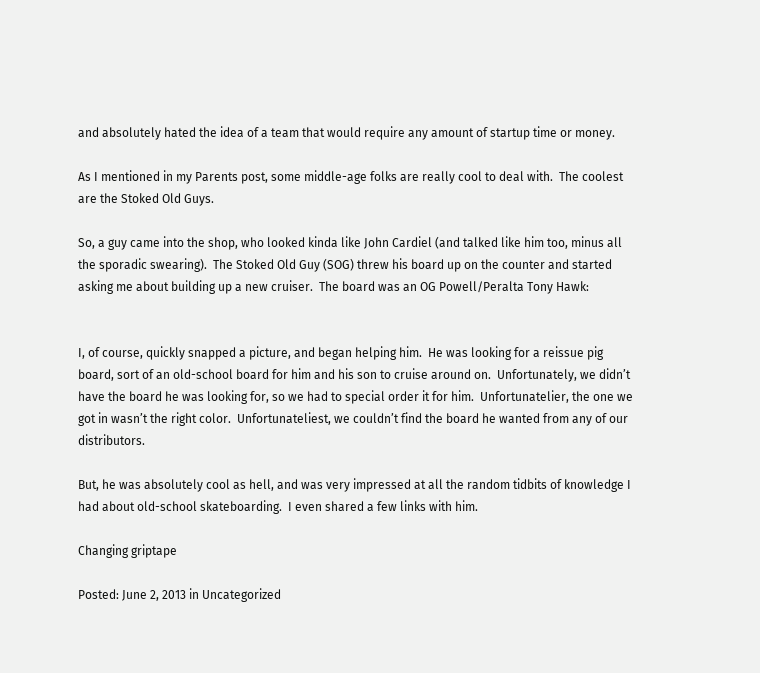and absolutely hated the idea of a team that would require any amount of startup time or money.

As I mentioned in my Parents post, some middle-age folks are really cool to deal with.  The coolest are the Stoked Old Guys.

So, a guy came into the shop, who looked kinda like John Cardiel (and talked like him too, minus all the sporadic swearing).  The Stoked Old Guy (SOG) threw his board up on the counter and started asking me about building up a new cruiser.  The board was an OG Powell/Peralta Tony Hawk:


I, of course, quickly snapped a picture, and began helping him.  He was looking for a reissue pig board, sort of an old-school board for him and his son to cruise around on.  Unfortunately, we didn’t have the board he was looking for, so we had to special order it for him.  Unfortunatelier, the one we got in wasn’t the right color.  Unfortunateliest, we couldn’t find the board he wanted from any of our distributors.

But, he was absolutely cool as hell, and was very impressed at all the random tidbits of knowledge I had about old-school skateboarding.  I even shared a few links with him.

Changing griptape

Posted: June 2, 2013 in Uncategorized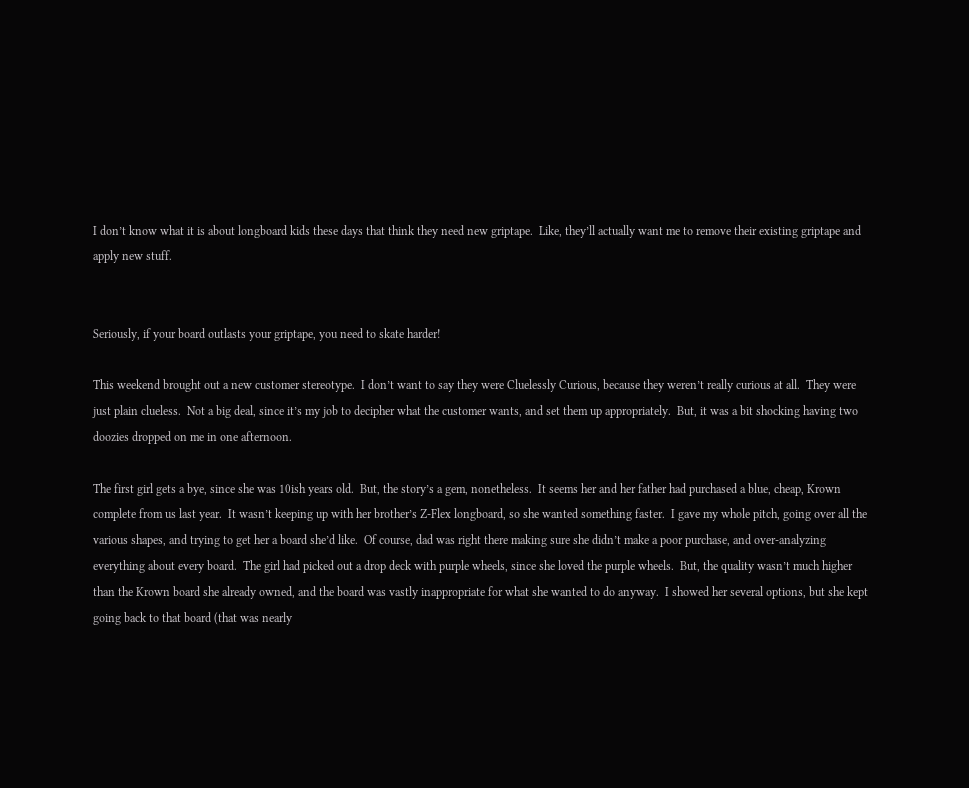I don’t know what it is about longboard kids these days that think they need new griptape.  Like, they’ll actually want me to remove their existing griptape and apply new stuff.


Seriously, if your board outlasts your griptape, you need to skate harder!

This weekend brought out a new customer stereotype.  I don’t want to say they were Cluelessly Curious, because they weren’t really curious at all.  They were just plain clueless.  Not a big deal, since it’s my job to decipher what the customer wants, and set them up appropriately.  But, it was a bit shocking having two doozies dropped on me in one afternoon.

The first girl gets a bye, since she was 10ish years old.  But, the story’s a gem, nonetheless.  It seems her and her father had purchased a blue, cheap, Krown complete from us last year.  It wasn’t keeping up with her brother’s Z-Flex longboard, so she wanted something faster.  I gave my whole pitch, going over all the various shapes, and trying to get her a board she’d like.  Of course, dad was right there making sure she didn’t make a poor purchase, and over-analyzing everything about every board.  The girl had picked out a drop deck with purple wheels, since she loved the purple wheels.  But, the quality wasn’t much higher than the Krown board she already owned, and the board was vastly inappropriate for what she wanted to do anyway.  I showed her several options, but she kept going back to that board (that was nearly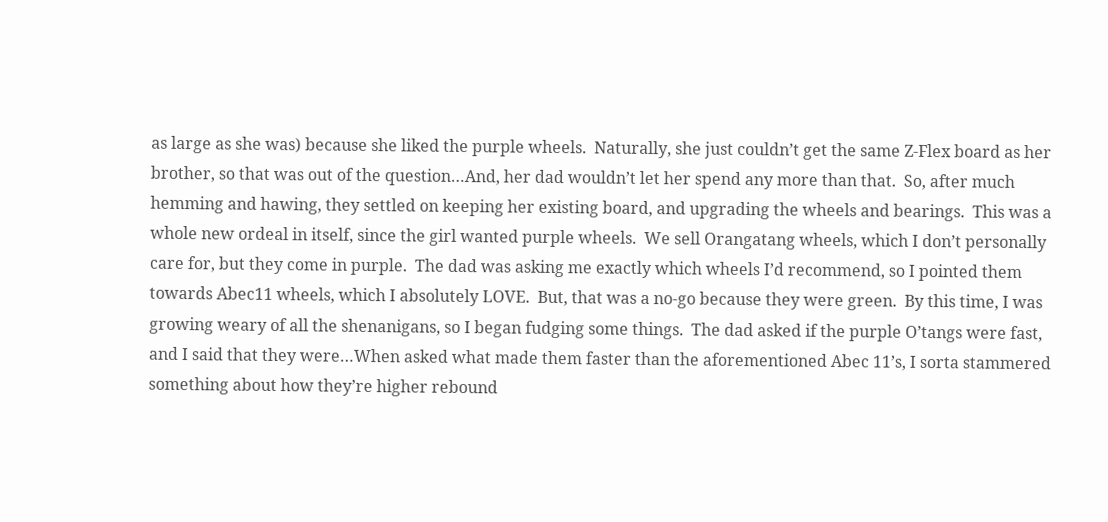as large as she was) because she liked the purple wheels.  Naturally, she just couldn’t get the same Z-Flex board as her brother, so that was out of the question…And, her dad wouldn’t let her spend any more than that.  So, after much hemming and hawing, they settled on keeping her existing board, and upgrading the wheels and bearings.  This was a whole new ordeal in itself, since the girl wanted purple wheels.  We sell Orangatang wheels, which I don’t personally care for, but they come in purple.  The dad was asking me exactly which wheels I’d recommend, so I pointed them towards Abec11 wheels, which I absolutely LOVE.  But, that was a no-go because they were green.  By this time, I was growing weary of all the shenanigans, so I began fudging some things.  The dad asked if the purple O’tangs were fast, and I said that they were…When asked what made them faster than the aforementioned Abec 11’s, I sorta stammered something about how they’re higher rebound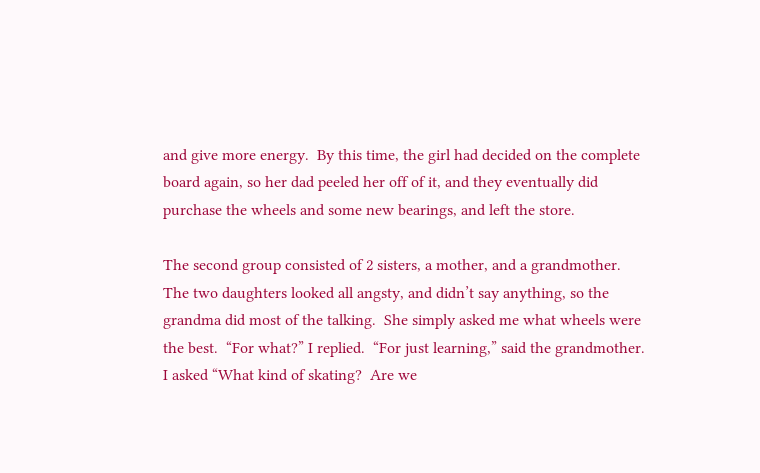and give more energy.  By this time, the girl had decided on the complete board again, so her dad peeled her off of it, and they eventually did purchase the wheels and some new bearings, and left the store.

The second group consisted of 2 sisters, a mother, and a grandmother.  The two daughters looked all angsty, and didn’t say anything, so the grandma did most of the talking.  She simply asked me what wheels were the best.  “For what?” I replied.  “For just learning,” said the grandmother.  I asked “What kind of skating?  Are we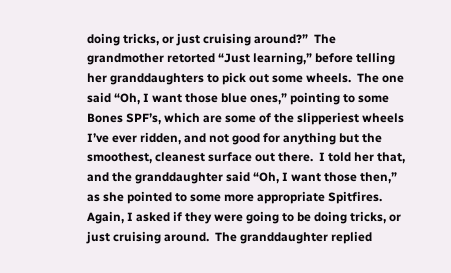doing tricks, or just cruising around?”  The grandmother retorted “Just learning,” before telling her granddaughters to pick out some wheels.  The one said “Oh, I want those blue ones,” pointing to some Bones SPF’s, which are some of the slipperiest wheels I’ve ever ridden, and not good for anything but the smoothest, cleanest surface out there.  I told her that, and the granddaughter said “Oh, I want those then,” as she pointed to some more appropriate Spitfires.  Again, I asked if they were going to be doing tricks, or just cruising around.  The granddaughter replied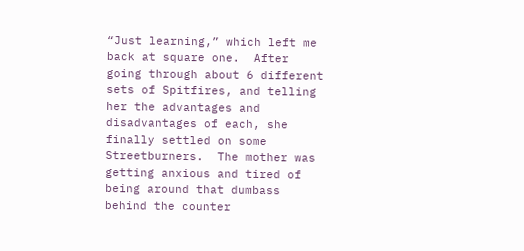“Just learning,” which left me back at square one.  After going through about 6 different sets of Spitfires, and telling her the advantages and disadvantages of each, she finally settled on some Streetburners.  The mother was getting anxious and tired of being around that dumbass behind the counter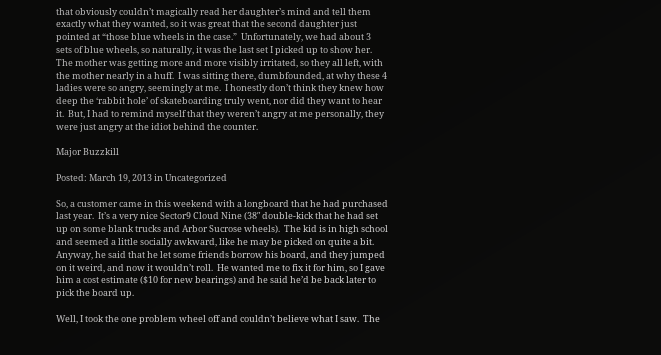that obviously couldn’t magically read her daughter’s mind and tell them exactly what they wanted, so it was great that the second daughter just pointed at “those blue wheels in the case.”  Unfortunately, we had about 3 sets of blue wheels, so naturally, it was the last set I picked up to show her.  The mother was getting more and more visibly irritated, so they all left, with the mother nearly in a huff.  I was sitting there, dumbfounded, at why these 4 ladies were so angry, seemingly at me.  I honestly don’t think they knew how deep the ‘rabbit hole’ of skateboarding truly went, nor did they want to hear it.  But, I had to remind myself that they weren’t angry at me personally, they were just angry at the idiot behind the counter.

Major Buzzkill

Posted: March 19, 2013 in Uncategorized

So, a customer came in this weekend with a longboard that he had purchased last year.  It’s a very nice Sector9 Cloud Nine (38″ double-kick that he had set up on some blank trucks and Arbor Sucrose wheels).  The kid is in high school and seemed a little socially awkward, like he may be picked on quite a bit.  Anyway, he said that he let some friends borrow his board, and they jumped on it weird, and now it wouldn’t roll.  He wanted me to fix it for him, so I gave him a cost estimate ($10 for new bearings) and he said he’d be back later to pick the board up.

Well, I took the one problem wheel off and couldn’t believe what I saw.  The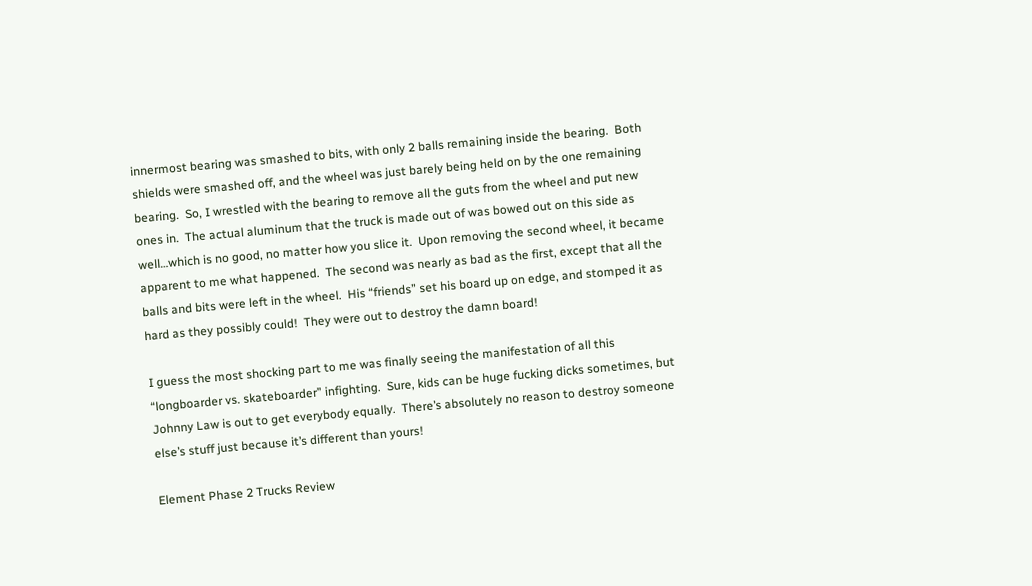innermost bearing was smashed to bits, with only 2 balls remaining inside the bearing.  Both shields were smashed off, and the wheel was just barely being held on by the one remaining bearing.  So, I wrestled with the bearing to remove all the guts from the wheel and put new ones in.  The actual aluminum that the truck is made out of was bowed out on this side as well…which is no good, no matter how you slice it.  Upon removing the second wheel, it became apparent to me what happened.  The second was nearly as bad as the first, except that all the balls and bits were left in the wheel.  His “friends” set his board up on edge, and stomped it as hard as they possibly could!  They were out to destroy the damn board!

I guess the most shocking part to me was finally seeing the manifestation of all this “longboarder vs. skateboarder” infighting.  Sure, kids can be huge fucking dicks sometimes, but Johnny Law is out to get everybody equally.  There’s absolutely no reason to destroy someone else’s stuff just because it’s different than yours!

Element Phase 2 Trucks Review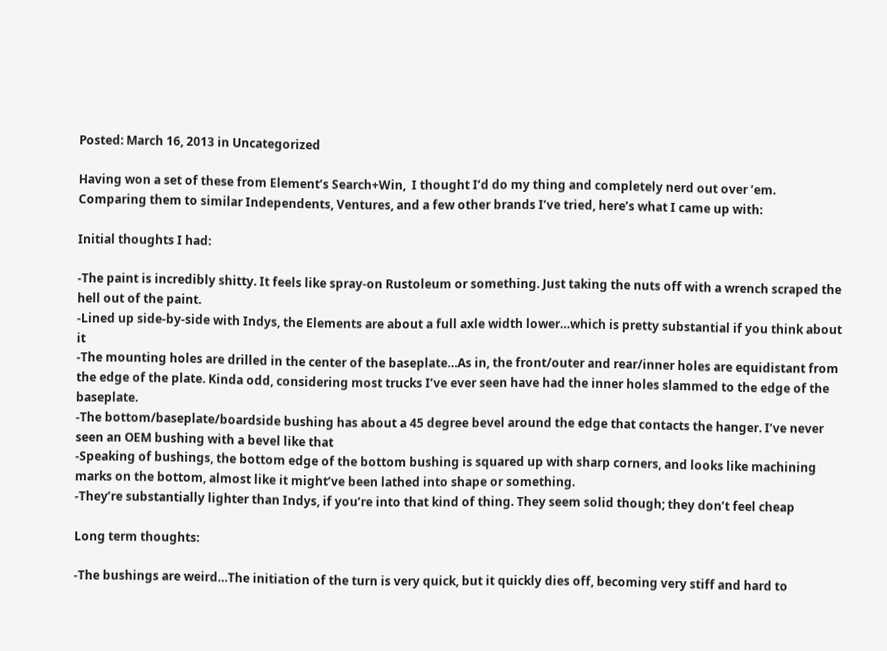Posted: March 16, 2013 in Uncategorized

Having won a set of these from Element’s Search+Win,  I thought I’d do my thing and completely nerd out over ’em.  Comparing them to similar Independents, Ventures, and a few other brands I’ve tried, here’s what I came up with:

Initial thoughts I had:

-The paint is incredibly shitty. It feels like spray-on Rustoleum or something. Just taking the nuts off with a wrench scraped the hell out of the paint.
-Lined up side-by-side with Indys, the Elements are about a full axle width lower…which is pretty substantial if you think about it
-The mounting holes are drilled in the center of the baseplate…As in, the front/outer and rear/inner holes are equidistant from the edge of the plate. Kinda odd, considering most trucks I’ve ever seen have had the inner holes slammed to the edge of the baseplate.
-The bottom/baseplate/boardside bushing has about a 45 degree bevel around the edge that contacts the hanger. I’ve never seen an OEM bushing with a bevel like that
-Speaking of bushings, the bottom edge of the bottom bushing is squared up with sharp corners, and looks like machining marks on the bottom, almost like it might’ve been lathed into shape or something.
-They’re substantially lighter than Indys, if you’re into that kind of thing. They seem solid though; they don’t feel cheap

Long term thoughts:

-The bushings are weird…The initiation of the turn is very quick, but it quickly dies off, becoming very stiff and hard to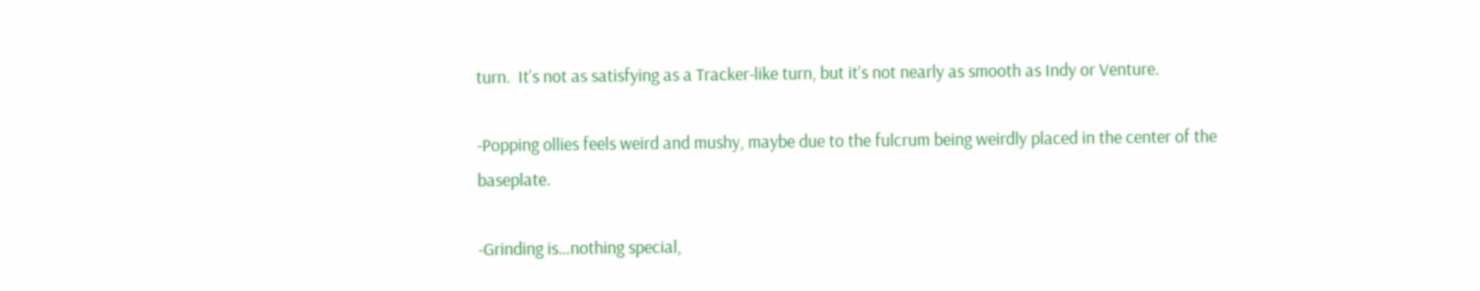turn.  It’s not as satisfying as a Tracker-like turn, but it’s not nearly as smooth as Indy or Venture.

-Popping ollies feels weird and mushy, maybe due to the fulcrum being weirdly placed in the center of the baseplate.

-Grinding is…nothing special,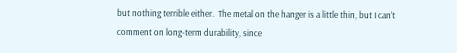but nothing terrible either.  The metal on the hanger is a little thin, but I can’t comment on long-term durability, since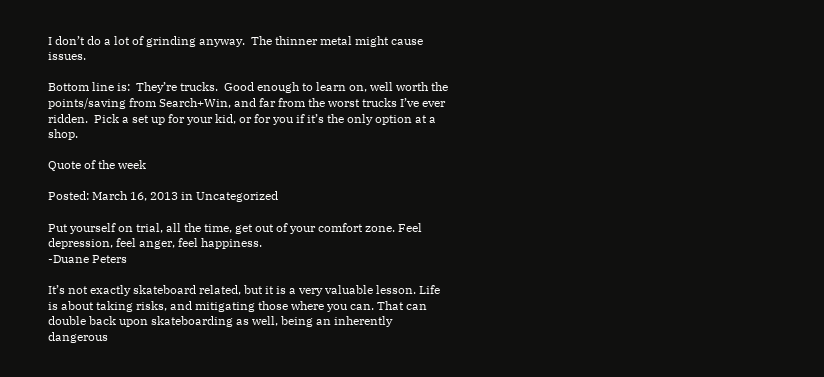I don’t do a lot of grinding anyway.  The thinner metal might cause issues.

Bottom line is:  They’re trucks.  Good enough to learn on, well worth the points/saving from Search+Win, and far from the worst trucks I’ve ever ridden.  Pick a set up for your kid, or for you if it’s the only option at a shop.

Quote of the week

Posted: March 16, 2013 in Uncategorized

Put yourself on trial, all the time, get out of your comfort zone. Feel depression, feel anger, feel happiness.
-Duane Peters

It’s not exactly skateboard related, but it is a very valuable lesson. Life is about taking risks, and mitigating those where you can. That can double back upon skateboarding as well, being an inherently dangerous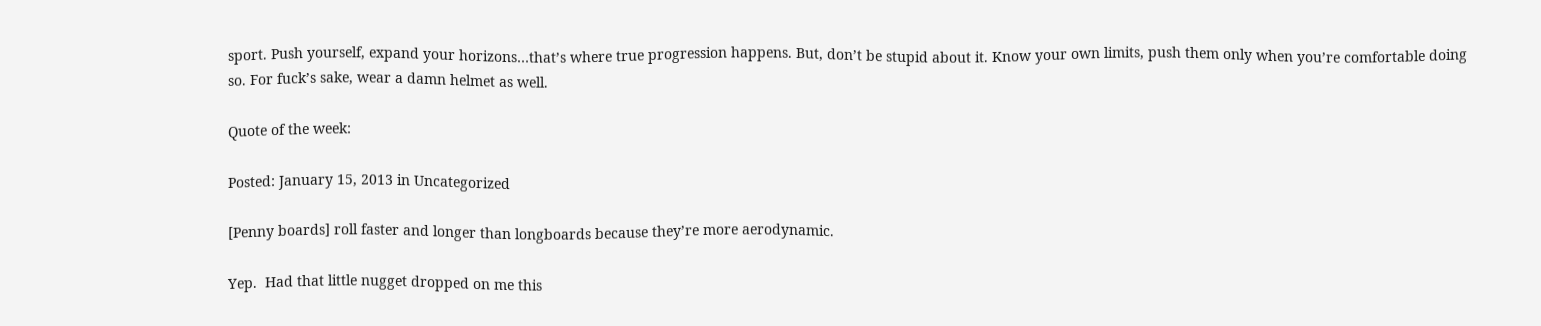sport. Push yourself, expand your horizons…that’s where true progression happens. But, don’t be stupid about it. Know your own limits, push them only when you’re comfortable doing so. For fuck’s sake, wear a damn helmet as well.

Quote of the week:

Posted: January 15, 2013 in Uncategorized

[Penny boards] roll faster and longer than longboards because they’re more aerodynamic.

Yep.  Had that little nugget dropped on me this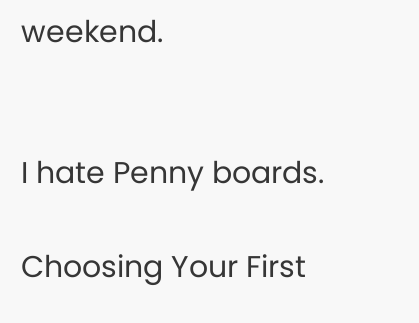weekend.


I hate Penny boards.

Choosing Your First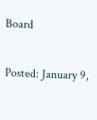Board

Posted: January 9,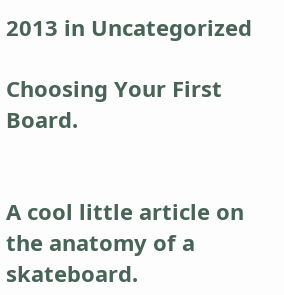2013 in Uncategorized

Choosing Your First Board.


A cool little article on the anatomy of a skateboard.